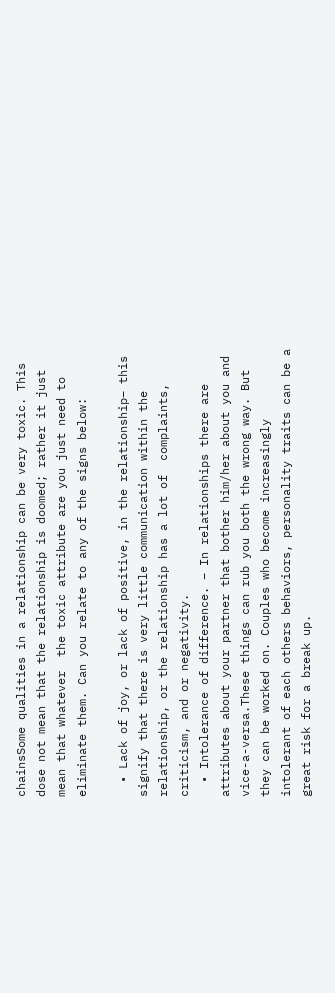chainsSome qualities in a relationship can be very toxic. This dose not mean that the relationship is doomed; rather it just mean that whatever  the toxic attribute are you just need to eliminate them. Can you relate to any of the signs below:

  • Lack of joy, or lack of positive, in the relationship– this signify that there is very little communication within the relationship, or the relationship has a lot of  complaints, criticism, and or negativity.
  • Intolerance of difference. – In relationships there are attributes about your partner that bother him/her about you and vice-a-versa.These things can rub you both the wrong way. But they can be worked on. Couples who become increasingly intolerant of each others behaviors, personality traits can be a great risk for a break up.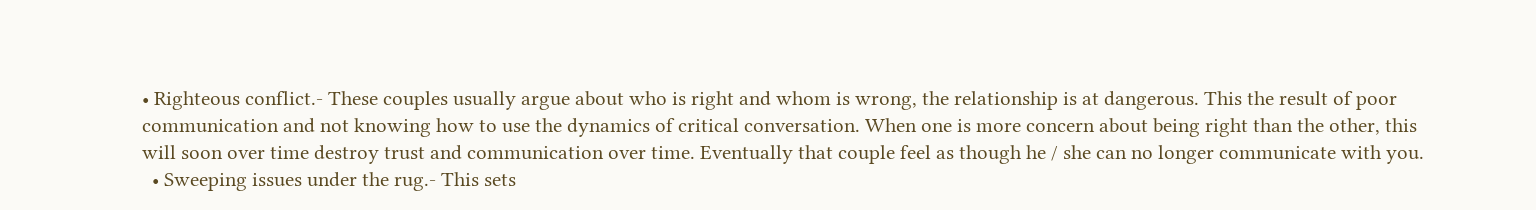• Righteous conflict.- These couples usually argue about who is right and whom is wrong, the relationship is at dangerous. This the result of poor communication and not knowing how to use the dynamics of critical conversation. When one is more concern about being right than the other, this will soon over time destroy trust and communication over time. Eventually that couple feel as though he / she can no longer communicate with you.
  • Sweeping issues under the rug.- This sets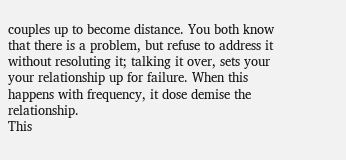couples up to become distance. You both know that there is a problem, but refuse to address it without resoluting it; talking it over, sets your your relationship up for failure. When this happens with frequency, it dose demise the relationship.
This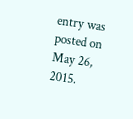entry was posted on May 26, 2015.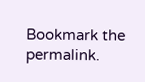Bookmark the permalink.